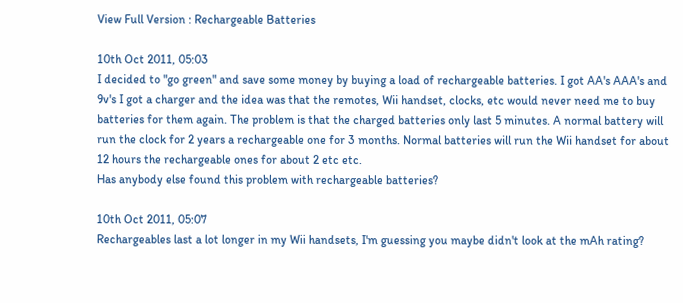View Full Version : Rechargeable Batteries

10th Oct 2011, 05:03
I decided to "go green" and save some money by buying a load of rechargeable batteries. I got AA's AAA's and 9v's I got a charger and the idea was that the remotes, Wii handset, clocks, etc would never need me to buy batteries for them again. The problem is that the charged batteries only last 5 minutes. A normal battery will run the clock for 2 years a rechargeable one for 3 months. Normal batteries will run the Wii handset for about 12 hours the rechargeable ones for about 2 etc etc.
Has anybody else found this problem with rechargeable batteries?

10th Oct 2011, 05:07
Rechargeables last a lot longer in my Wii handsets, I'm guessing you maybe didn't look at the mAh rating?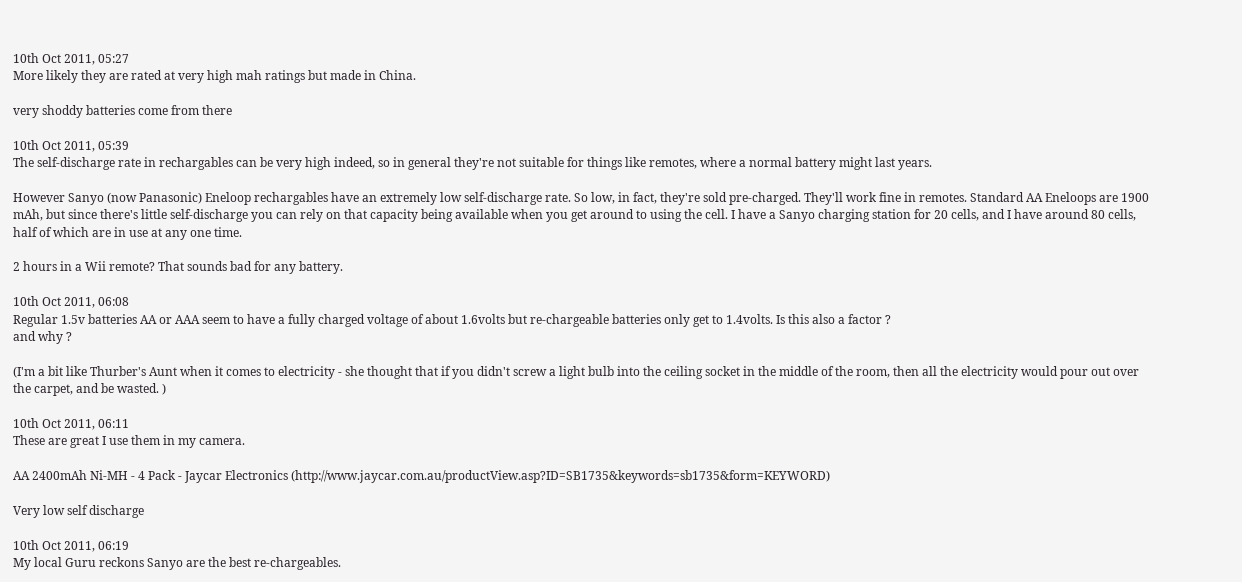10th Oct 2011, 05:27
More likely they are rated at very high mah ratings but made in China.

very shoddy batteries come from there

10th Oct 2011, 05:39
The self-discharge rate in rechargables can be very high indeed, so in general they're not suitable for things like remotes, where a normal battery might last years.

However Sanyo (now Panasonic) Eneloop rechargables have an extremely low self-discharge rate. So low, in fact, they're sold pre-charged. They'll work fine in remotes. Standard AA Eneloops are 1900 mAh, but since there's little self-discharge you can rely on that capacity being available when you get around to using the cell. I have a Sanyo charging station for 20 cells, and I have around 80 cells, half of which are in use at any one time.

2 hours in a Wii remote? That sounds bad for any battery.

10th Oct 2011, 06:08
Regular 1.5v batteries AA or AAA seem to have a fully charged voltage of about 1.6volts but re-chargeable batteries only get to 1.4volts. Is this also a factor ?
and why ?

(I'm a bit like Thurber's Aunt when it comes to electricity - she thought that if you didn't screw a light bulb into the ceiling socket in the middle of the room, then all the electricity would pour out over the carpet, and be wasted. )

10th Oct 2011, 06:11
These are great I use them in my camera.

AA 2400mAh Ni-MH - 4 Pack - Jaycar Electronics (http://www.jaycar.com.au/productView.asp?ID=SB1735&keywords=sb1735&form=KEYWORD)

Very low self discharge

10th Oct 2011, 06:19
My local Guru reckons Sanyo are the best re-chargeables.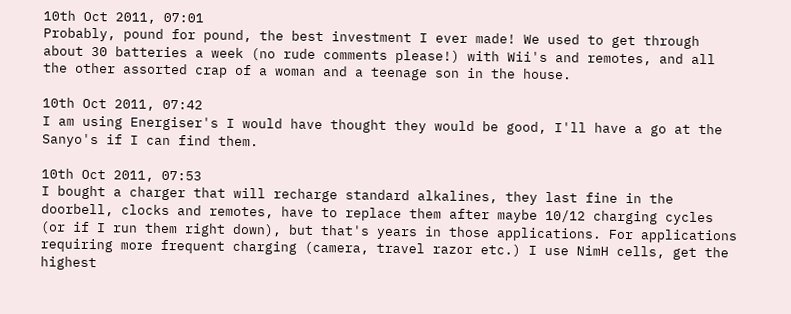10th Oct 2011, 07:01
Probably, pound for pound, the best investment I ever made! We used to get through about 30 batteries a week (no rude comments please!) with Wii's and remotes, and all the other assorted crap of a woman and a teenage son in the house.

10th Oct 2011, 07:42
I am using Energiser's I would have thought they would be good, I'll have a go at the Sanyo's if I can find them.

10th Oct 2011, 07:53
I bought a charger that will recharge standard alkalines, they last fine in the doorbell, clocks and remotes, have to replace them after maybe 10/12 charging cycles (or if I run them right down), but that's years in those applications. For applications requiring more frequent charging (camera, travel razor etc.) I use NimH cells, get the highest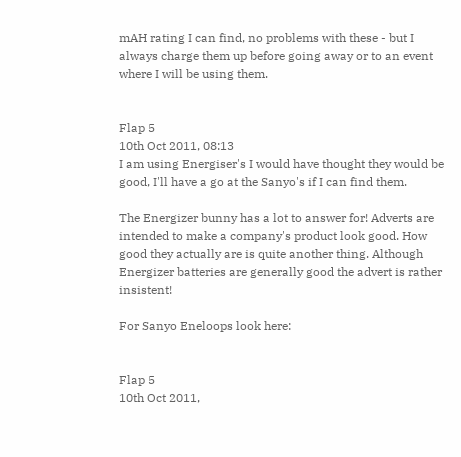mAH rating I can find, no problems with these - but I always charge them up before going away or to an event where I will be using them.


Flap 5
10th Oct 2011, 08:13
I am using Energiser's I would have thought they would be good, I'll have a go at the Sanyo's if I can find them.

The Energizer bunny has a lot to answer for! Adverts are intended to make a company's product look good. How good they actually are is quite another thing. Although Energizer batteries are generally good the advert is rather insistent!

For Sanyo Eneloops look here:


Flap 5
10th Oct 2011,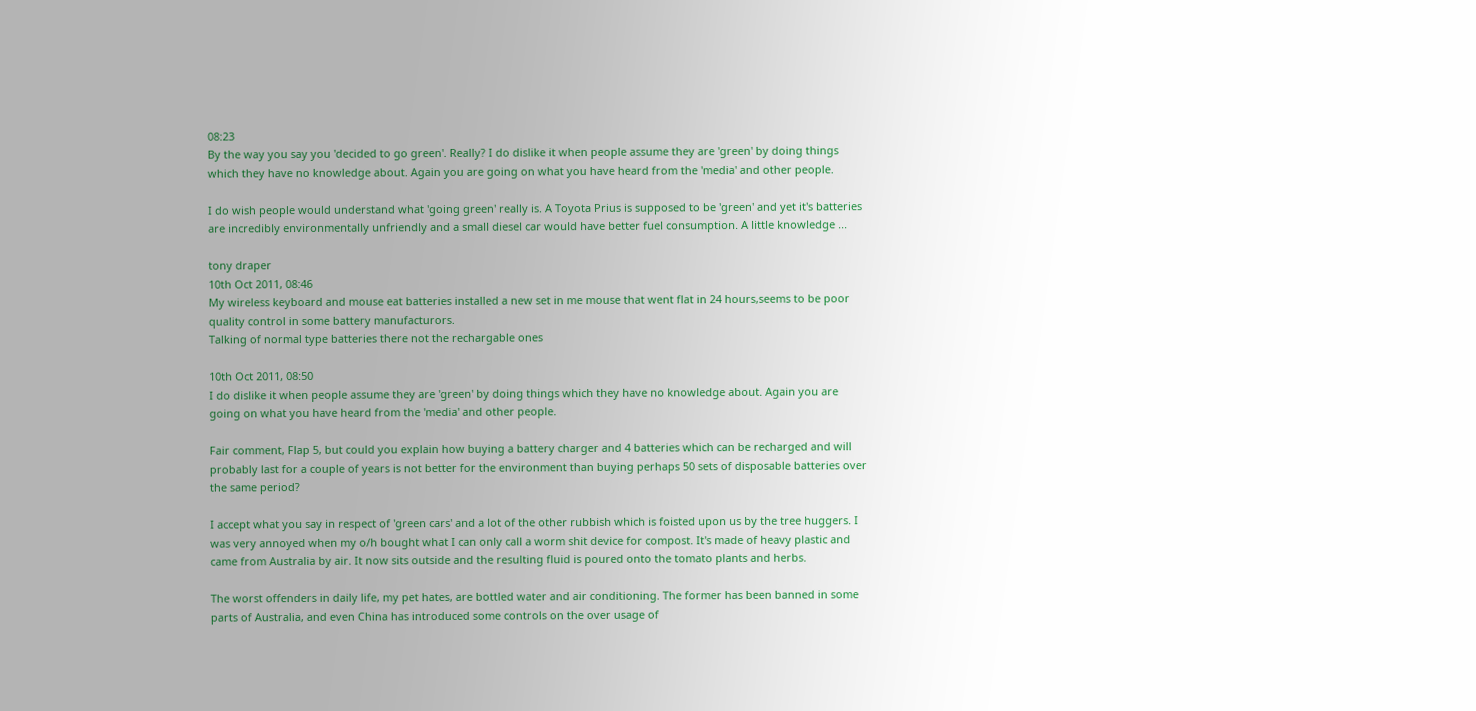08:23
By the way you say you 'decided to go green'. Really? I do dislike it when people assume they are 'green' by doing things which they have no knowledge about. Again you are going on what you have heard from the 'media' and other people.

I do wish people would understand what 'going green' really is. A Toyota Prius is supposed to be 'green' and yet it's batteries are incredibly environmentally unfriendly and a small diesel car would have better fuel consumption. A little knowledge ...

tony draper
10th Oct 2011, 08:46
My wireless keyboard and mouse eat batteries installed a new set in me mouse that went flat in 24 hours,seems to be poor quality control in some battery manufacturors.
Talking of normal type batteries there not the rechargable ones

10th Oct 2011, 08:50
I do dislike it when people assume they are 'green' by doing things which they have no knowledge about. Again you are going on what you have heard from the 'media' and other people.

Fair comment, Flap 5, but could you explain how buying a battery charger and 4 batteries which can be recharged and will probably last for a couple of years is not better for the environment than buying perhaps 50 sets of disposable batteries over the same period?

I accept what you say in respect of 'green cars' and a lot of the other rubbish which is foisted upon us by the tree huggers. I was very annoyed when my o/h bought what I can only call a worm shit device for compost. It's made of heavy plastic and came from Australia by air. It now sits outside and the resulting fluid is poured onto the tomato plants and herbs.

The worst offenders in daily life, my pet hates, are bottled water and air conditioning. The former has been banned in some parts of Australia, and even China has introduced some controls on the over usage of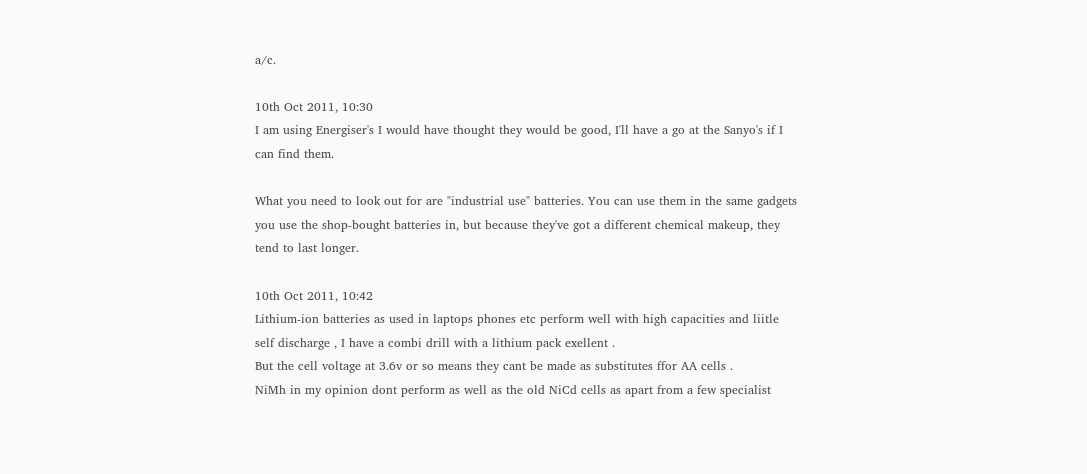a/c.

10th Oct 2011, 10:30
I am using Energiser's I would have thought they would be good, I'll have a go at the Sanyo's if I can find them.

What you need to look out for are "industrial use" batteries. You can use them in the same gadgets you use the shop-bought batteries in, but because they've got a different chemical makeup, they tend to last longer.

10th Oct 2011, 10:42
Lithium-ion batteries as used in laptops phones etc perform well with high capacities and liitle self discharge , I have a combi drill with a lithium pack exellent .
But the cell voltage at 3.6v or so means they cant be made as substitutes ffor AA cells .
NiMh in my opinion dont perform as well as the old NiCd cells as apart from a few specialist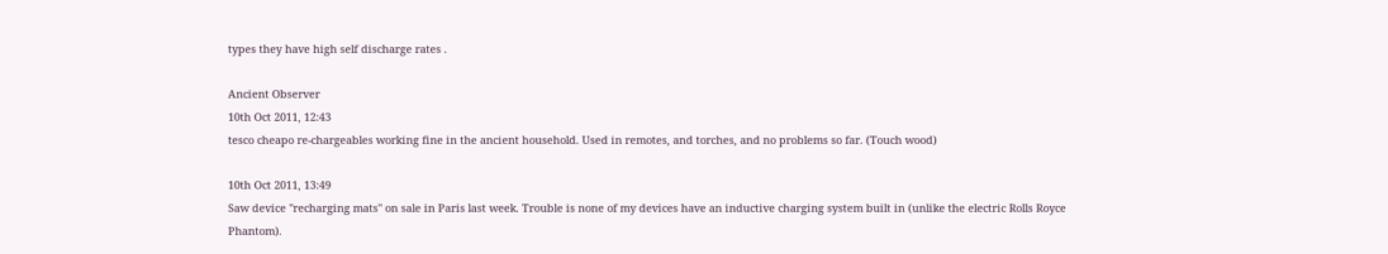types they have high self discharge rates .

Ancient Observer
10th Oct 2011, 12:43
tesco cheapo re-chargeables working fine in the ancient household. Used in remotes, and torches, and no problems so far. (Touch wood)

10th Oct 2011, 13:49
Saw device "recharging mats" on sale in Paris last week. Trouble is none of my devices have an inductive charging system built in (unlike the electric Rolls Royce Phantom).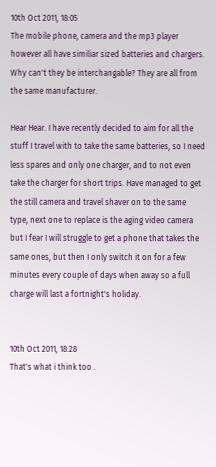10th Oct 2011, 18:05
The mobile phone, camera and the mp3 player however all have similiar sized batteries and chargers. Why can't they be interchangable? They are all from the same manufacturer.

Hear Hear. I have recently decided to aim for all the stuff I travel with to take the same batteries, so I need less spares and only one charger, and to not even take the charger for short trips. Have managed to get the still camera and travel shaver on to the same type, next one to replace is the aging video camera but I fear I will struggle to get a phone that takes the same ones, but then I only switch it on for a few minutes every couple of days when away so a full charge will last a fortnight's holiday.


10th Oct 2011, 18:28
That's what i think too .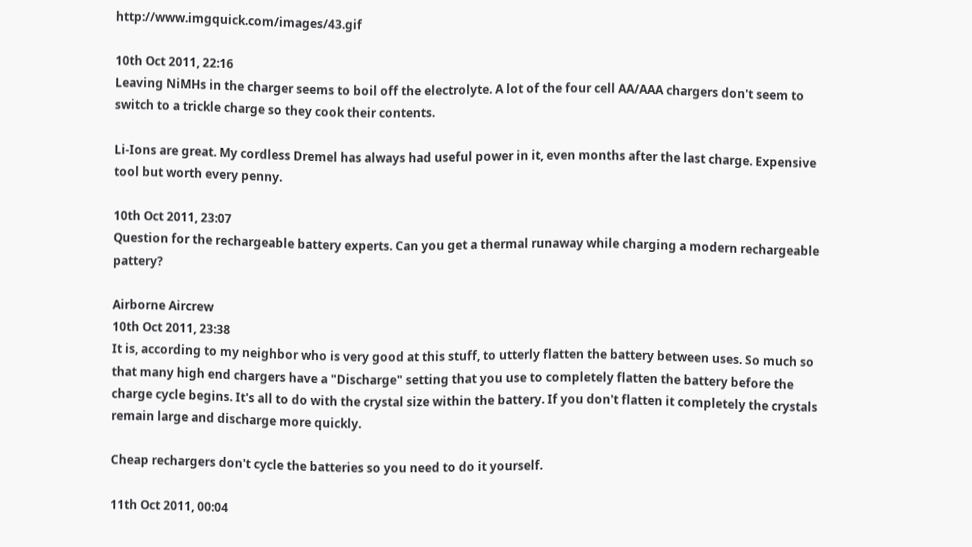http://www.imgquick.com/images/43.gif

10th Oct 2011, 22:16
Leaving NiMHs in the charger seems to boil off the electrolyte. A lot of the four cell AA/AAA chargers don't seem to switch to a trickle charge so they cook their contents.

Li-Ions are great. My cordless Dremel has always had useful power in it, even months after the last charge. Expensive tool but worth every penny.

10th Oct 2011, 23:07
Question for the rechargeable battery experts. Can you get a thermal runaway while charging a modern rechargeable pattery?

Airborne Aircrew
10th Oct 2011, 23:38
It is, according to my neighbor who is very good at this stuff, to utterly flatten the battery between uses. So much so that many high end chargers have a "Discharge" setting that you use to completely flatten the battery before the charge cycle begins. It's all to do with the crystal size within the battery. If you don't flatten it completely the crystals remain large and discharge more quickly.

Cheap rechargers don't cycle the batteries so you need to do it yourself.

11th Oct 2011, 00:04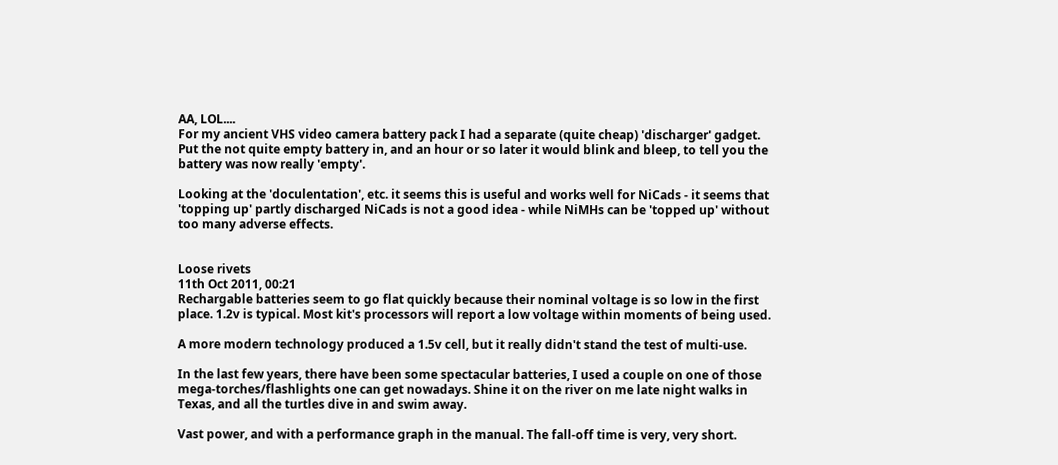AA, LOL....
For my ancient VHS video camera battery pack I had a separate (quite cheap) 'discharger' gadget. Put the not quite empty battery in, and an hour or so later it would blink and bleep, to tell you the battery was now really 'empty'.

Looking at the 'doculentation', etc. it seems this is useful and works well for NiCads - it seems that 'topping up' partly discharged NiCads is not a good idea - while NiMHs can be 'topped up' without too many adverse effects.


Loose rivets
11th Oct 2011, 00:21
Rechargable batteries seem to go flat quickly because their nominal voltage is so low in the first place. 1.2v is typical. Most kit's processors will report a low voltage within moments of being used.

A more modern technology produced a 1.5v cell, but it really didn't stand the test of multi-use.

In the last few years, there have been some spectacular batteries, I used a couple on one of those mega-torches/flashlights one can get nowadays. Shine it on the river on me late night walks in Texas, and all the turtles dive in and swim away.

Vast power, and with a performance graph in the manual. The fall-off time is very, very short.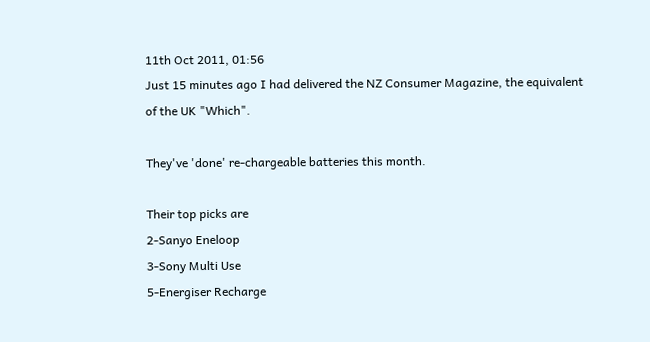11th Oct 2011, 01:56
Just 15 minutes ago I had delivered the NZ Consumer Magazine, the equivalent of the UK "Which".

They've 'done' re-chargeable batteries this month.

Their top picks are
2-Sanyo Eneloop
3-Sony Multi Use
5-Energiser Recharge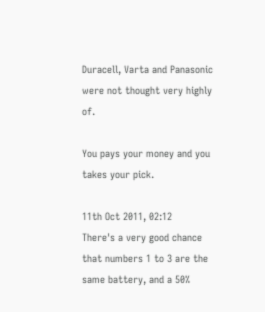Duracell, Varta and Panasonic were not thought very highly of.

You pays your money and you takes your pick.

11th Oct 2011, 02:12
There's a very good chance that numbers 1 to 3 are the same battery, and a 50%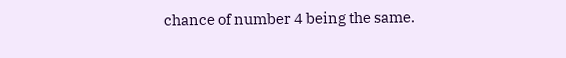chance of number 4 being the same.